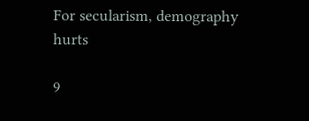For secularism, demography hurts

9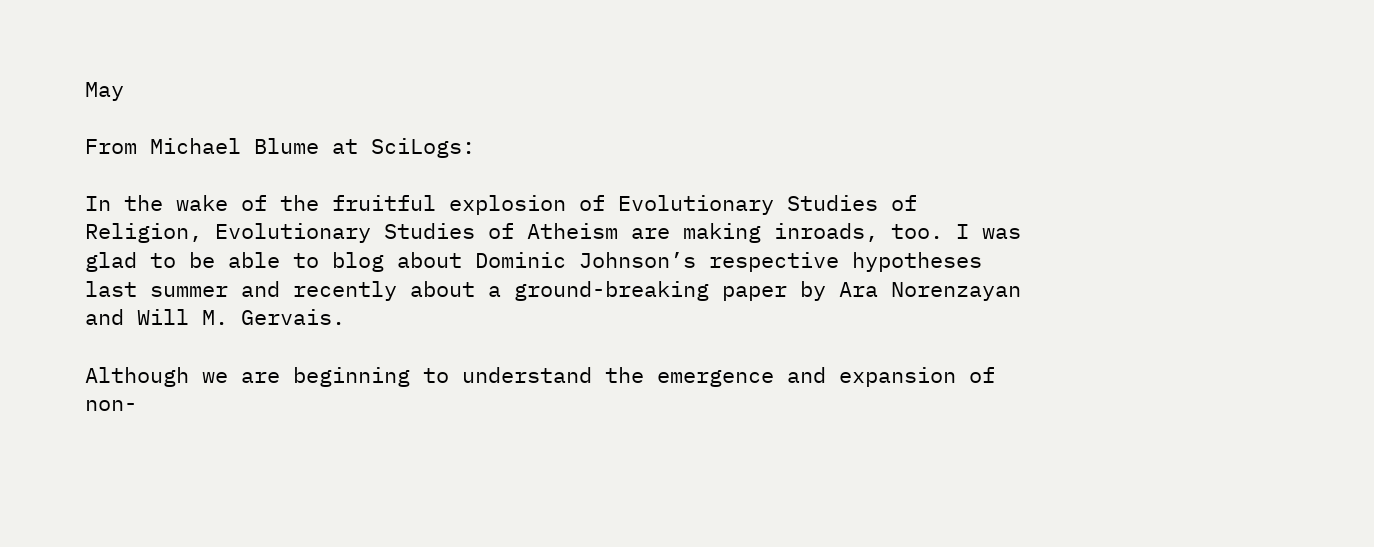May

From Michael Blume at SciLogs:

In the wake of the fruitful explosion of Evolutionary Studies of Religion, Evolutionary Studies of Atheism are making inroads, too. I was glad to be able to blog about Dominic Johnson’s respective hypotheses last summer and recently about a ground-breaking paper by Ara Norenzayan and Will M. Gervais.

Although we are beginning to understand the emergence and expansion of non-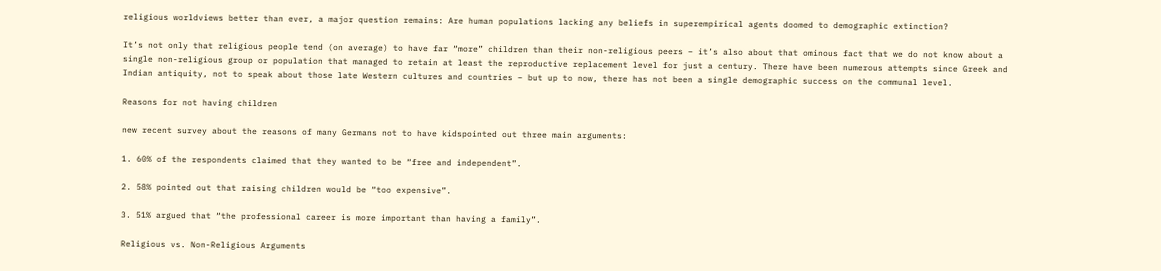religious worldviews better than ever, a major question remains: Are human populations lacking any beliefs in superempirical agents doomed to demographic extinction?

It’s not only that religious people tend (on average) to have far “more” children than their non-religious peers – it’s also about that ominous fact that we do not know about a single non-religious group or population that managed to retain at least the reproductive replacement level for just a century. There have been numerous attempts since Greek and Indian antiquity, not to speak about those late Western cultures and countries – but up to now, there has not been a single demographic success on the communal level.

Reasons for not having children

new recent survey about the reasons of many Germans not to have kidspointed out three main arguments:

1. 60% of the respondents claimed that they wanted to be “free and independent”.

2. 58% pointed out that raising children would be “too expensive”.

3. 51% argued that “the professional career is more important than having a family”.

Religious vs. Non-Religious Arguments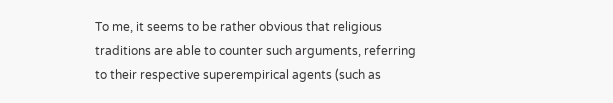To me, it seems to be rather obvious that religious traditions are able to counter such arguments, referring to their respective superempirical agents (such as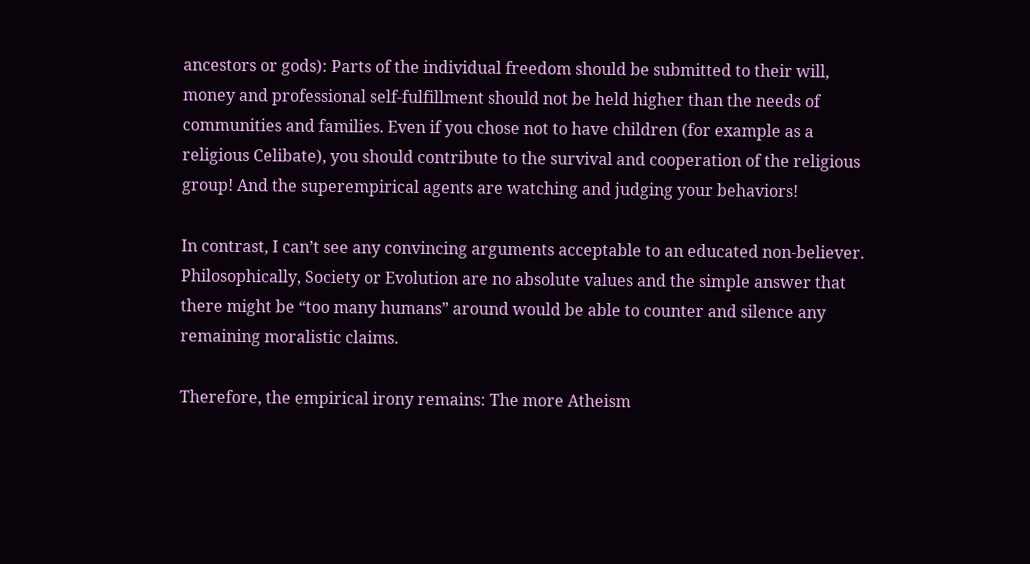ancestors or gods): Parts of the individual freedom should be submitted to their will, money and professional self-fulfillment should not be held higher than the needs of communities and families. Even if you chose not to have children (for example as a religious Celibate), you should contribute to the survival and cooperation of the religious group! And the superempirical agents are watching and judging your behaviors!

In contrast, I can’t see any convincing arguments acceptable to an educated non-believer. Philosophically, Society or Evolution are no absolute values and the simple answer that there might be “too many humans” around would be able to counter and silence any remaining moralistic claims.

Therefore, the empirical irony remains: The more Atheism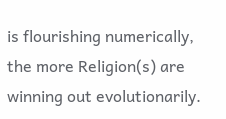is flourishing numerically, the more Religion(s) are winning out evolutionarily.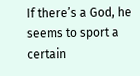If there’s a God, he seems to sport a certain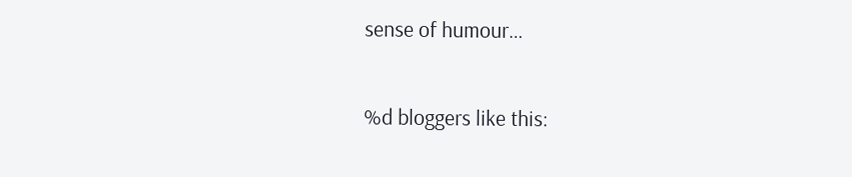sense of humour…

%d bloggers like this: